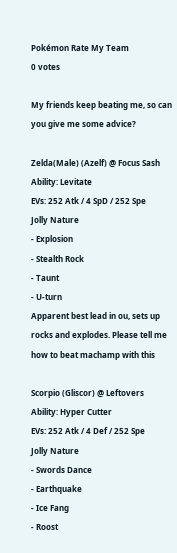Pokémon Rate My Team
0 votes

My friends keep beating me, so can you give me some advice?

Zelda(Male) (Azelf) @ Focus Sash
Ability: Levitate
EVs: 252 Atk / 4 SpD / 252 Spe
Jolly Nature
- Explosion
- Stealth Rock
- Taunt
- U-turn
Apparent best lead in ou, sets up rocks and explodes. Please tell me how to beat machamp with this

Scorpio (Gliscor) @ Leftovers
Ability: Hyper Cutter
EVs: 252 Atk / 4 Def / 252 Spe
Jolly Nature
- Swords Dance
- Earthquake
- Ice Fang
- Roost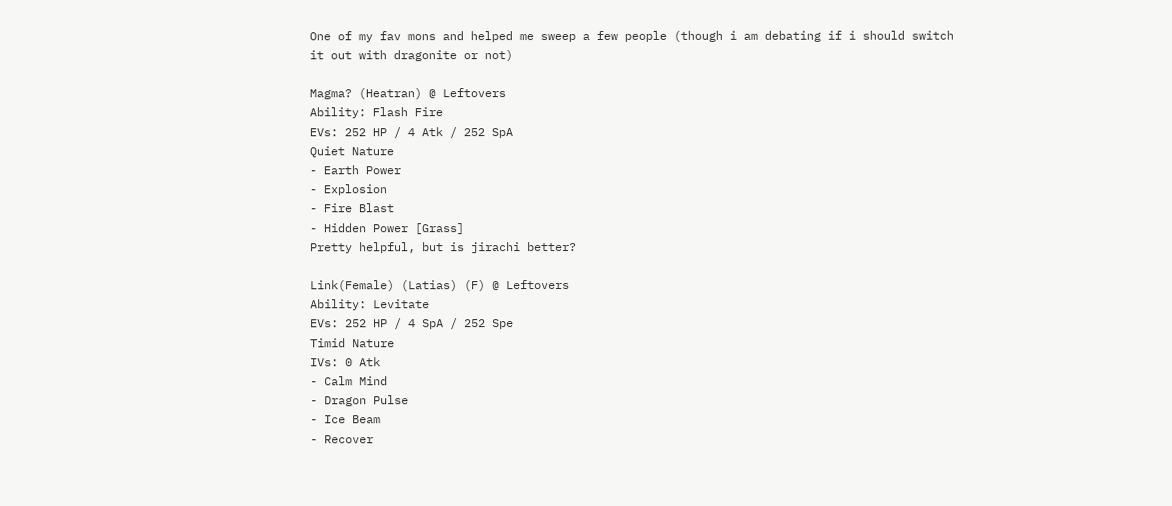One of my fav mons and helped me sweep a few people (though i am debating if i should switch it out with dragonite or not)

Magma? (Heatran) @ Leftovers
Ability: Flash Fire
EVs: 252 HP / 4 Atk / 252 SpA
Quiet Nature
- Earth Power
- Explosion
- Fire Blast
- Hidden Power [Grass]
Pretty helpful, but is jirachi better?

Link(Female) (Latias) (F) @ Leftovers
Ability: Levitate
EVs: 252 HP / 4 SpA / 252 Spe
Timid Nature
IVs: 0 Atk
- Calm Mind
- Dragon Pulse
- Ice Beam
- Recover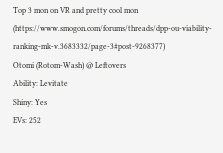Top 3 mon on VR and pretty cool mon (https://www.smogon.com/forums/threads/dpp-ou-viability-ranking-mk-v.3683332/page-3#post-9268377)
Otomi (Rotom-Wash) @ Leftovers
Ability: Levitate
Shiny: Yes
EVs: 252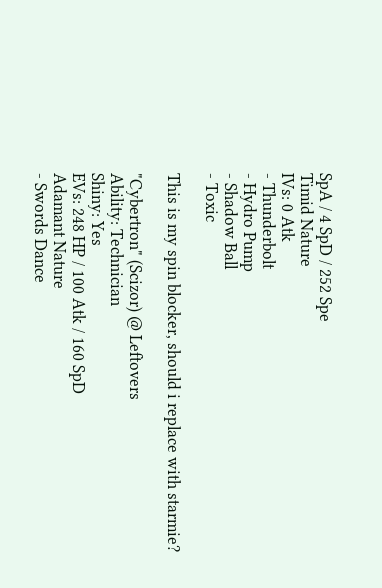SpA / 4 SpD / 252 Spe
Timid Nature
IVs: 0 Atk
- Thunderbolt
- Hydro Pump
- Shadow Ball
- Toxic

This is my spin blocker, should i replace with starmie?

"Cybertron" (Scizor) @ Leftovers
Ability: Technician
Shiny: Yes
EVs: 248 HP / 100 Atk / 160 SpD
Adamant Nature
- Swords Dance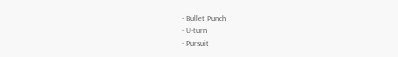- Bullet Punch
- U-turn
- Pursuit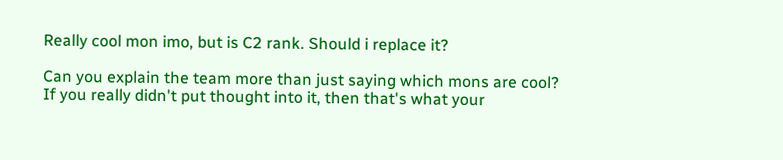Really cool mon imo, but is C2 rank. Should i replace it?

Can you explain the team more than just saying which mons are cool?
If you really didn't put thought into it, then that's what your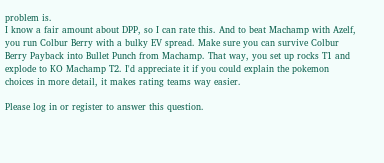problem is.
I know a fair amount about DPP, so I can rate this. And to beat Machamp with Azelf, you run Colbur Berry with a bulky EV spread. Make sure you can survive Colbur Berry Payback into Bullet Punch from Machamp. That way, you set up rocks T1 and explode to KO Machamp T2. I'd appreciate it if you could explain the pokemon choices in more detail, it makes rating teams way easier.

Please log in or register to answer this question.